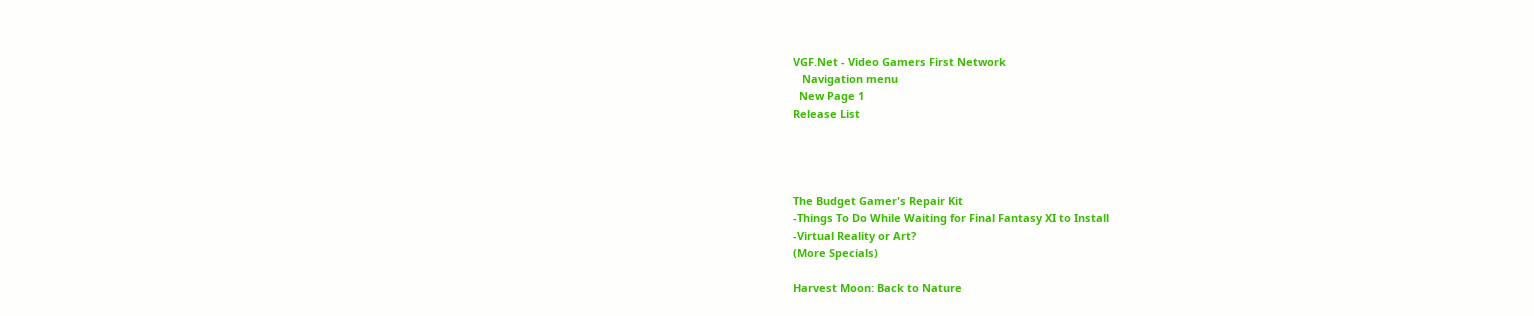VGF.Net - Video Gamers First Network
   Navigation menu
  New Page 1
Release List




The Budget Gamer's Repair Kit
-Things To Do While Waiting for Final Fantasy XI to Install
-Virtual Reality or Art?
(More Specials)

Harvest Moon: Back to Nature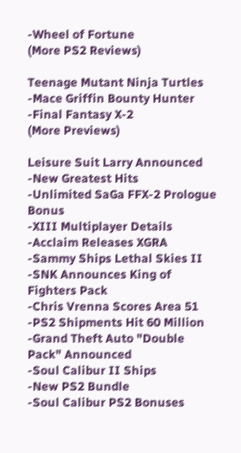-Wheel of Fortune
(More PS2 Reviews)

Teenage Mutant Ninja Turtles
-Mace Griffin Bounty Hunter
-Final Fantasy X-2
(More Previews)

Leisure Suit Larry Announced
-New Greatest Hits
-Unlimited SaGa FFX-2 Prologue Bonus
-XIII Multiplayer Details
-Acclaim Releases XGRA
-Sammy Ships Lethal Skies II
-SNK Announces King of Fighters Pack
-Chris Vrenna Scores Area 51
-PS2 Shipments Hit 60 Million
-Grand Theft Auto "Double Pack" Announced
-Soul Calibur II Ships
-New PS2 Bundle
-Soul Calibur PS2 Bonuses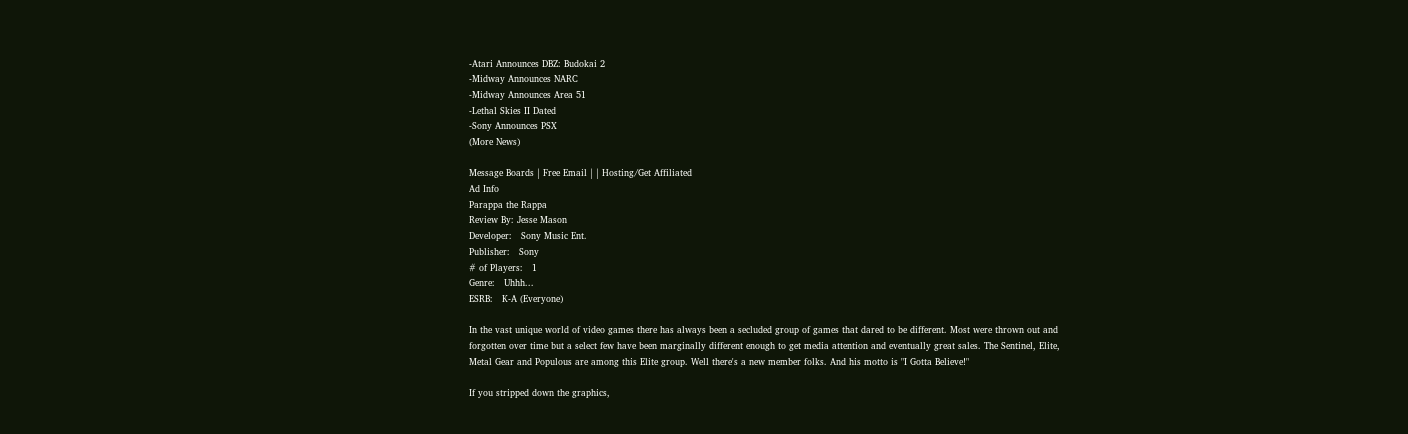-Atari Announces DBZ: Budokai 2
-Midway Announces NARC
-Midway Announces Area 51
-Lethal Skies II Dated
-Sony Announces PSX
(More News)

Message Boards | Free Email | | Hosting/Get Affiliated
Ad Info
Parappa the Rappa
Review By: Jesse Mason
Developer:   Sony Music Ent.
Publisher:   Sony
# of Players:   1
Genre:   Uhhh...
ESRB:   K-A (Everyone)

In the vast unique world of video games there has always been a secluded group of games that dared to be different. Most were thrown out and forgotten over time but a select few have been marginally different enough to get media attention and eventually great sales. The Sentinel, Elite, Metal Gear and Populous are among this Elite group. Well there's a new member folks. And his motto is "I Gotta Believe!"

If you stripped down the graphics,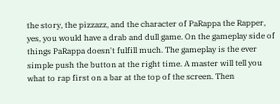the story, the pizzazz, and the character of PaRappa the Rapper, yes, you would have a drab and dull game. On the gameplay side of things PaRappa doesn't fulfill much. The gameplay is the ever simple push the button at the right time. A master will tell you what to rap first on a bar at the top of the screen. Then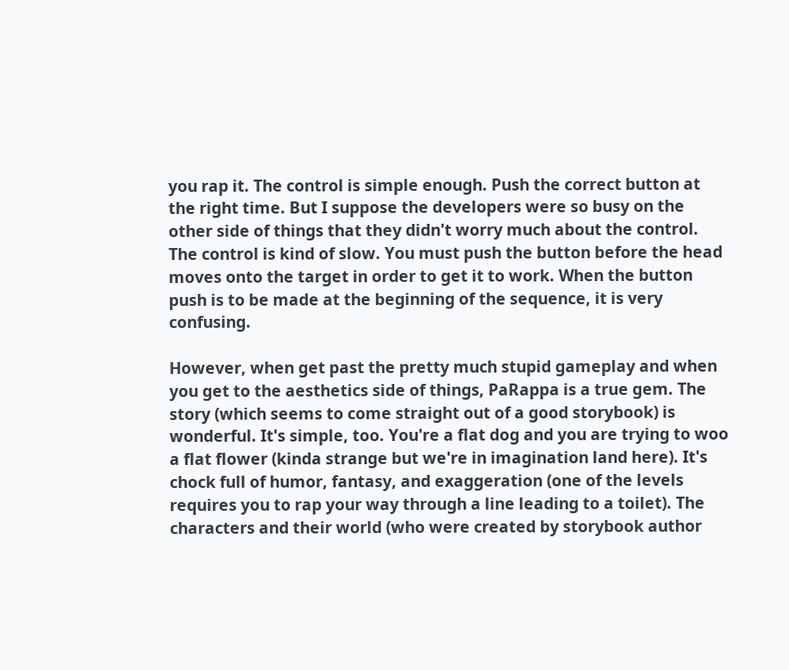you rap it. The control is simple enough. Push the correct button at the right time. But I suppose the developers were so busy on the other side of things that they didn't worry much about the control. The control is kind of slow. You must push the button before the head moves onto the target in order to get it to work. When the button push is to be made at the beginning of the sequence, it is very confusing.

However, when get past the pretty much stupid gameplay and when you get to the aesthetics side of things, PaRappa is a true gem. The story (which seems to come straight out of a good storybook) is wonderful. It's simple, too. You're a flat dog and you are trying to woo a flat flower (kinda strange but we're in imagination land here). It's chock full of humor, fantasy, and exaggeration (one of the levels requires you to rap your way through a line leading to a toilet). The characters and their world (who were created by storybook author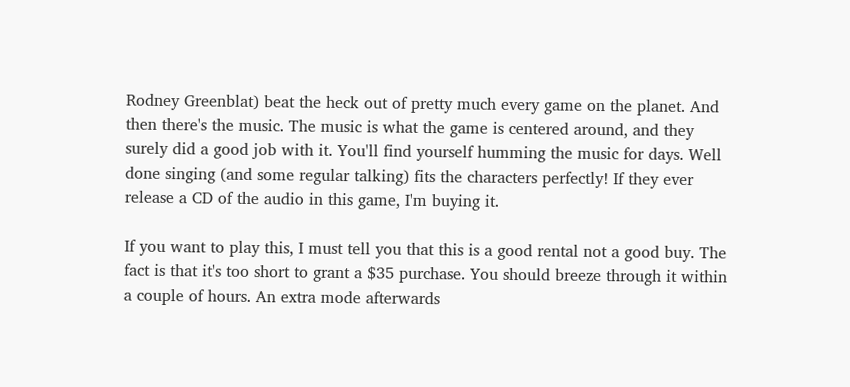Rodney Greenblat) beat the heck out of pretty much every game on the planet. And then there's the music. The music is what the game is centered around, and they surely did a good job with it. You'll find yourself humming the music for days. Well done singing (and some regular talking) fits the characters perfectly! If they ever release a CD of the audio in this game, I'm buying it.

If you want to play this, I must tell you that this is a good rental not a good buy. The fact is that it's too short to grant a $35 purchase. You should breeze through it within a couple of hours. An extra mode afterwards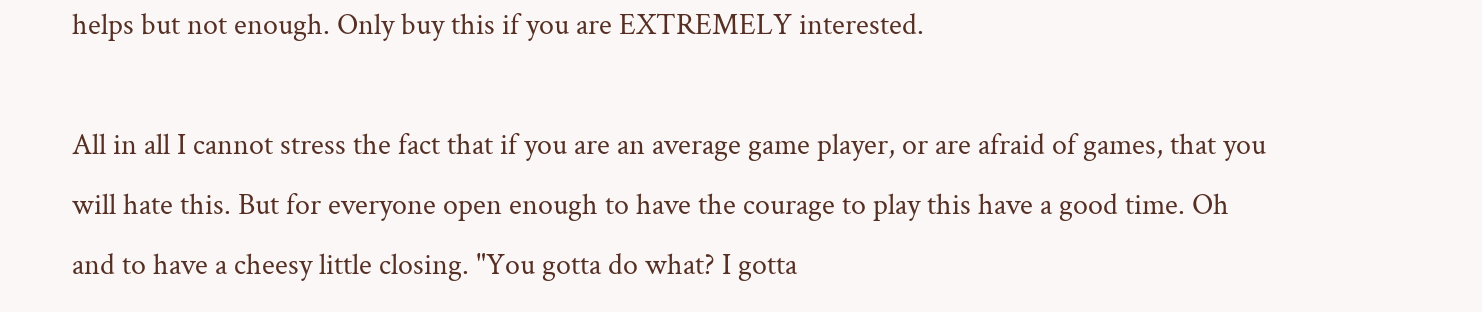helps but not enough. Only buy this if you are EXTREMELY interested.

All in all I cannot stress the fact that if you are an average game player, or are afraid of games, that you will hate this. But for everyone open enough to have the courage to play this have a good time. Oh and to have a cheesy little closing. "You gotta do what? I gotta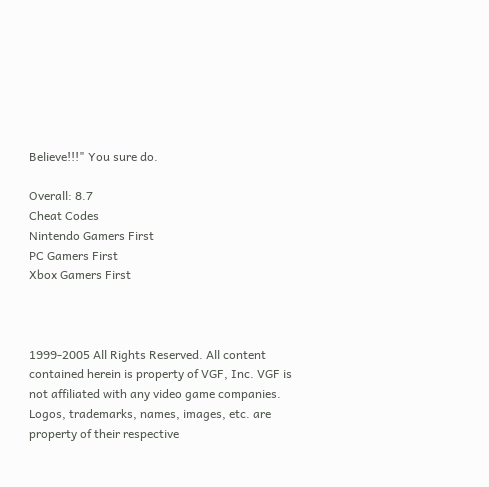Believe!!!" You sure do.

Overall: 8.7
Cheat Codes
Nintendo Gamers First
PC Gamers First
Xbox Gamers First



1999-2005 All Rights Reserved. All content contained herein is property of VGF, Inc. VGF is not affiliated with any video game companies. Logos, trademarks, names, images, etc. are property of their respective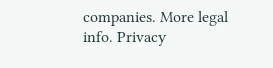companies. More legal info. Privacy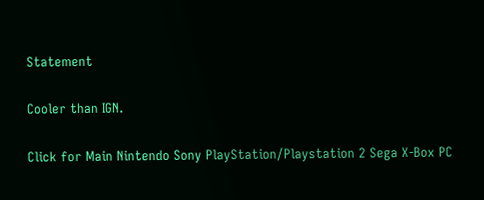Statement

Cooler than IGN.

Click for Main Nintendo Sony PlayStation/Playstation 2 Sega X-Box PC